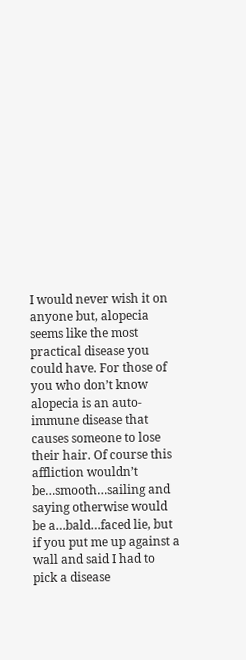I would never wish it on anyone but, alopecia seems like the most practical disease you could have. For those of you who don’t know alopecia is an auto-immune disease that causes someone to lose their hair. Of course this affliction wouldn’t be…smooth…sailing and saying otherwise would be a…bald…faced lie, but if you put me up against a wall and said I had to pick a disease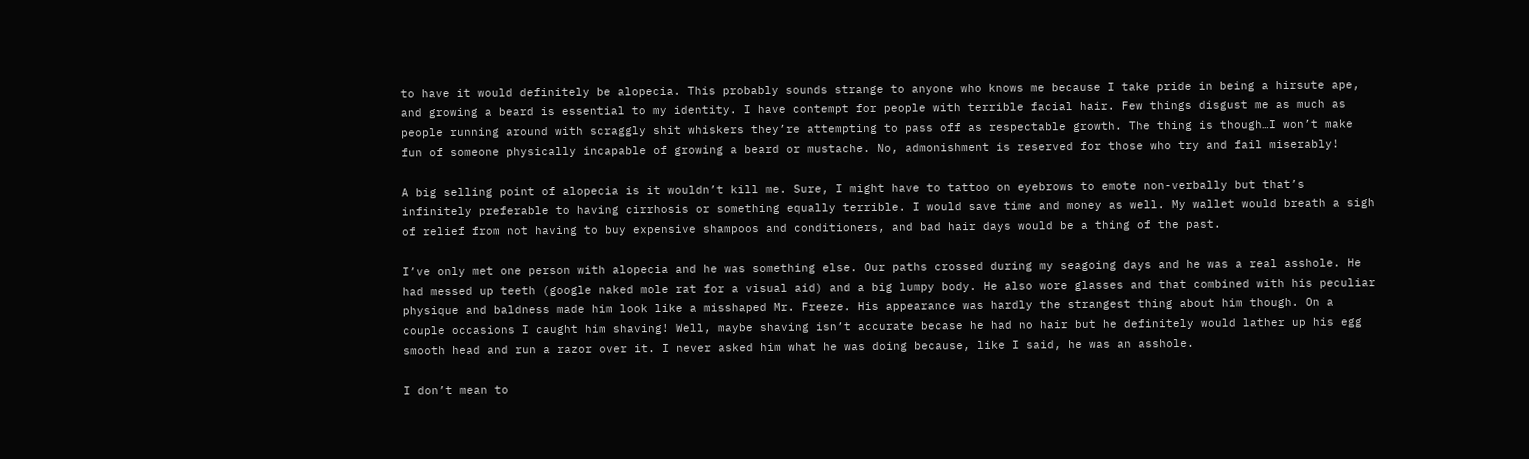to have it would definitely be alopecia. This probably sounds strange to anyone who knows me because I take pride in being a hirsute ape, and growing a beard is essential to my identity. I have contempt for people with terrible facial hair. Few things disgust me as much as people running around with scraggly shit whiskers they’re attempting to pass off as respectable growth. The thing is though…I won’t make fun of someone physically incapable of growing a beard or mustache. No, admonishment is reserved for those who try and fail miserably!

A big selling point of alopecia is it wouldn’t kill me. Sure, I might have to tattoo on eyebrows to emote non-verbally but that’s infinitely preferable to having cirrhosis or something equally terrible. I would save time and money as well. My wallet would breath a sigh of relief from not having to buy expensive shampoos and conditioners, and bad hair days would be a thing of the past.

I’ve only met one person with alopecia and he was something else. Our paths crossed during my seagoing days and he was a real asshole. He had messed up teeth (google naked mole rat for a visual aid) and a big lumpy body. He also wore glasses and that combined with his peculiar physique and baldness made him look like a misshaped Mr. Freeze. His appearance was hardly the strangest thing about him though. On a couple occasions I caught him shaving! Well, maybe shaving isn’t accurate becase he had no hair but he definitely would lather up his egg smooth head and run a razor over it. I never asked him what he was doing because, like I said, he was an asshole.

I don’t mean to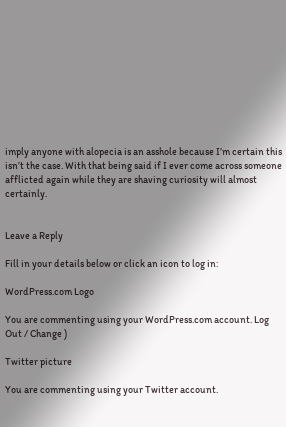imply anyone with alopecia is an asshole because I’m certain this isn’t the case. With that being said if I ever come across someone afflicted again while they are shaving curiosity will almost certainly.


Leave a Reply

Fill in your details below or click an icon to log in:

WordPress.com Logo

You are commenting using your WordPress.com account. Log Out / Change )

Twitter picture

You are commenting using your Twitter account.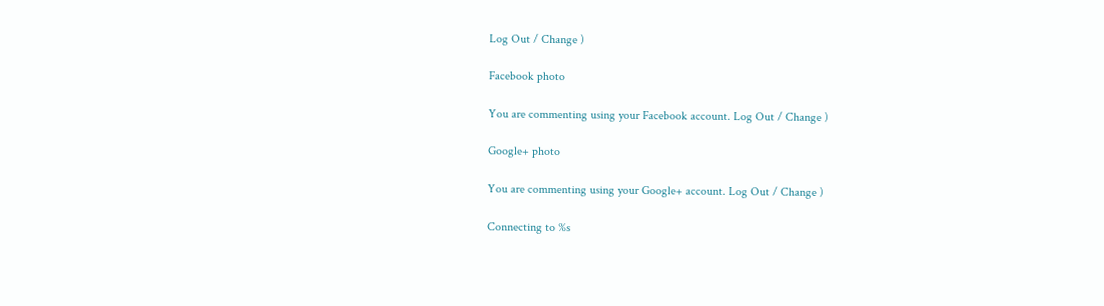Log Out / Change )

Facebook photo

You are commenting using your Facebook account. Log Out / Change )

Google+ photo

You are commenting using your Google+ account. Log Out / Change )

Connecting to %s